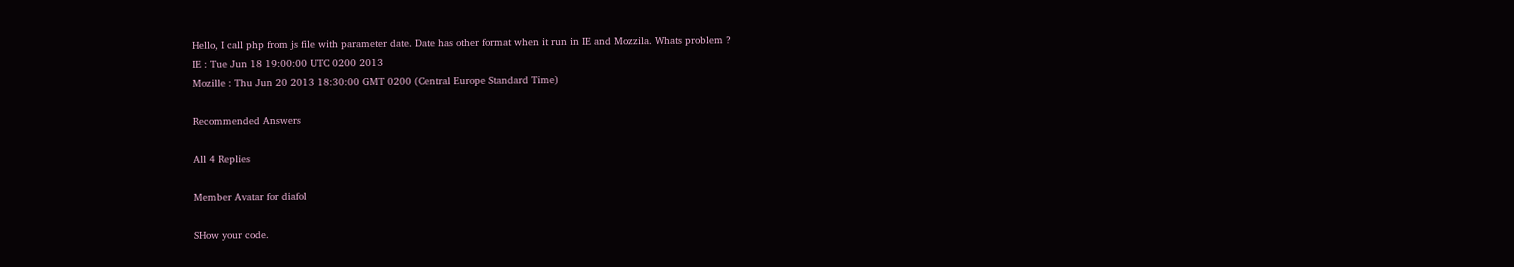Hello, I call php from js file with parameter date. Date has other format when it run in IE and Mozzila. Whats problem ?
IE : Tue Jun 18 19:00:00 UTC 0200 2013
Mozille : Thu Jun 20 2013 18:30:00 GMT 0200 (Central Europe Standard Time)

Recommended Answers

All 4 Replies

Member Avatar for diafol

SHow your code.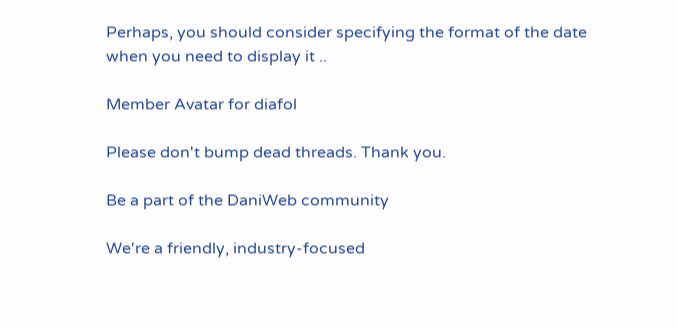Perhaps, you should consider specifying the format of the date when you need to display it ..

Member Avatar for diafol

Please don't bump dead threads. Thank you.

Be a part of the DaniWeb community

We're a friendly, industry-focused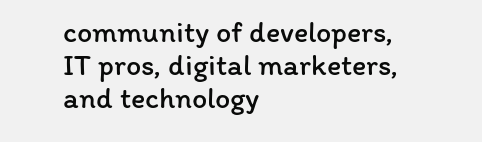community of developers, IT pros, digital marketers, and technology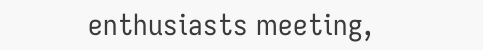enthusiasts meeting,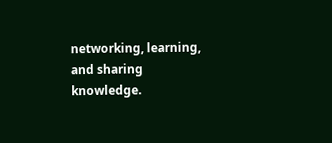networking, learning, and sharing knowledge.